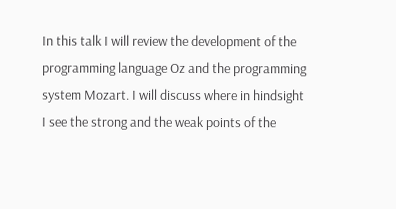In this talk I will review the development of the programming language Oz and the programming system Mozart. I will discuss where in hindsight I see the strong and the weak points of the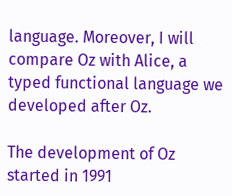language. Moreover, I will compare Oz with Alice, a typed functional language we developed after Oz.

The development of Oz started in 1991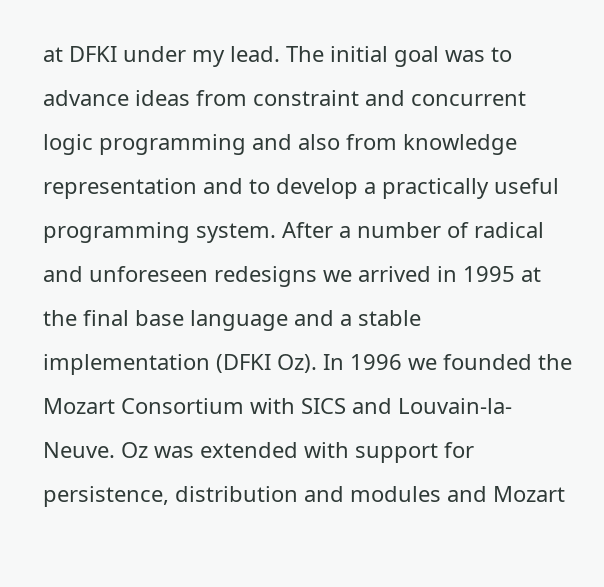at DFKI under my lead. The initial goal was to advance ideas from constraint and concurrent logic programming and also from knowledge representation and to develop a practically useful programming system. After a number of radical and unforeseen redesigns we arrived in 1995 at the final base language and a stable implementation (DFKI Oz). In 1996 we founded the Mozart Consortium with SICS and Louvain-la-Neuve. Oz was extended with support for persistence, distribution and modules and Mozart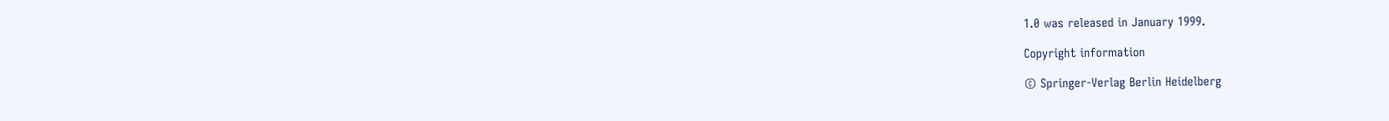1.0 was released in January 1999.

Copyright information

© Springer-Verlag Berlin Heidelberg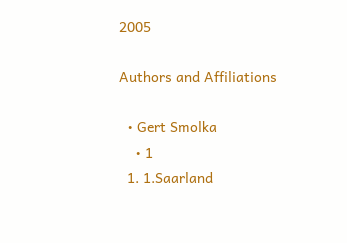2005

Authors and Affiliations

  • Gert Smolka
    • 1
  1. 1.Saarland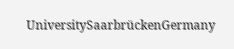UniversitySaarbrückenGermany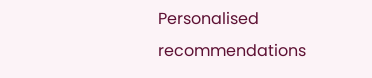Personalised recommendations